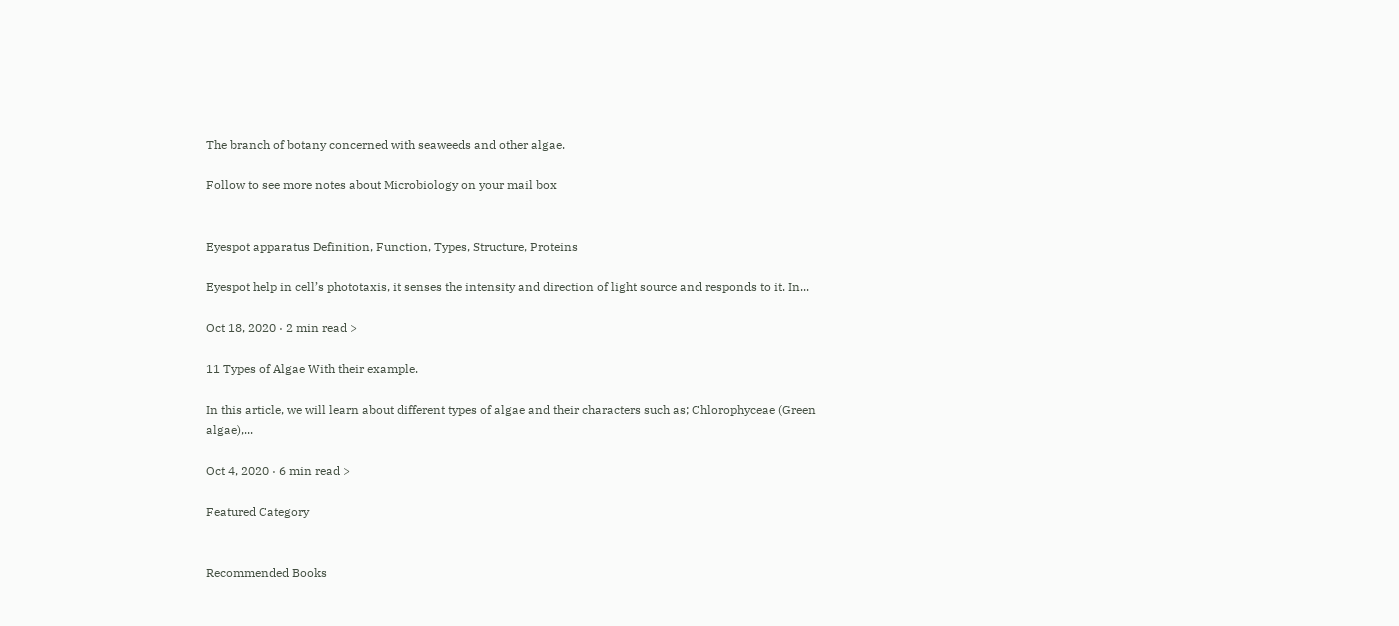The branch of botany concerned with seaweeds and other algae.

Follow to see more notes about Microbiology on your mail box


Eyespot apparatus Definition, Function, Types, Structure, Proteins

Eyespot help in cell’s phototaxis, it senses the intensity and direction of light source and responds to it. In...

Oct 18, 2020 · 2 min read >

11 Types of Algae With their example.

In this article, we will learn about different types of algae and their characters such as; Chlorophyceae (Green algae),...

Oct 4, 2020 · 6 min read >

Featured Category


Recommended Books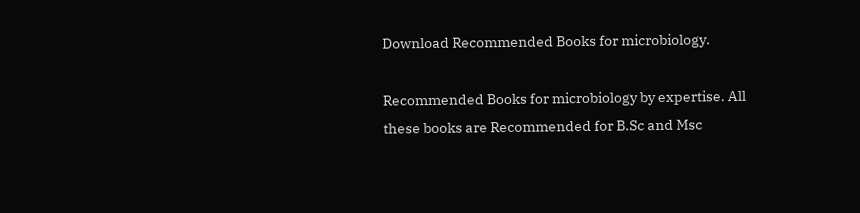Download Recommended Books for microbiology.

Recommended Books for microbiology by expertise. All these books are Recommended for B.Sc and Msc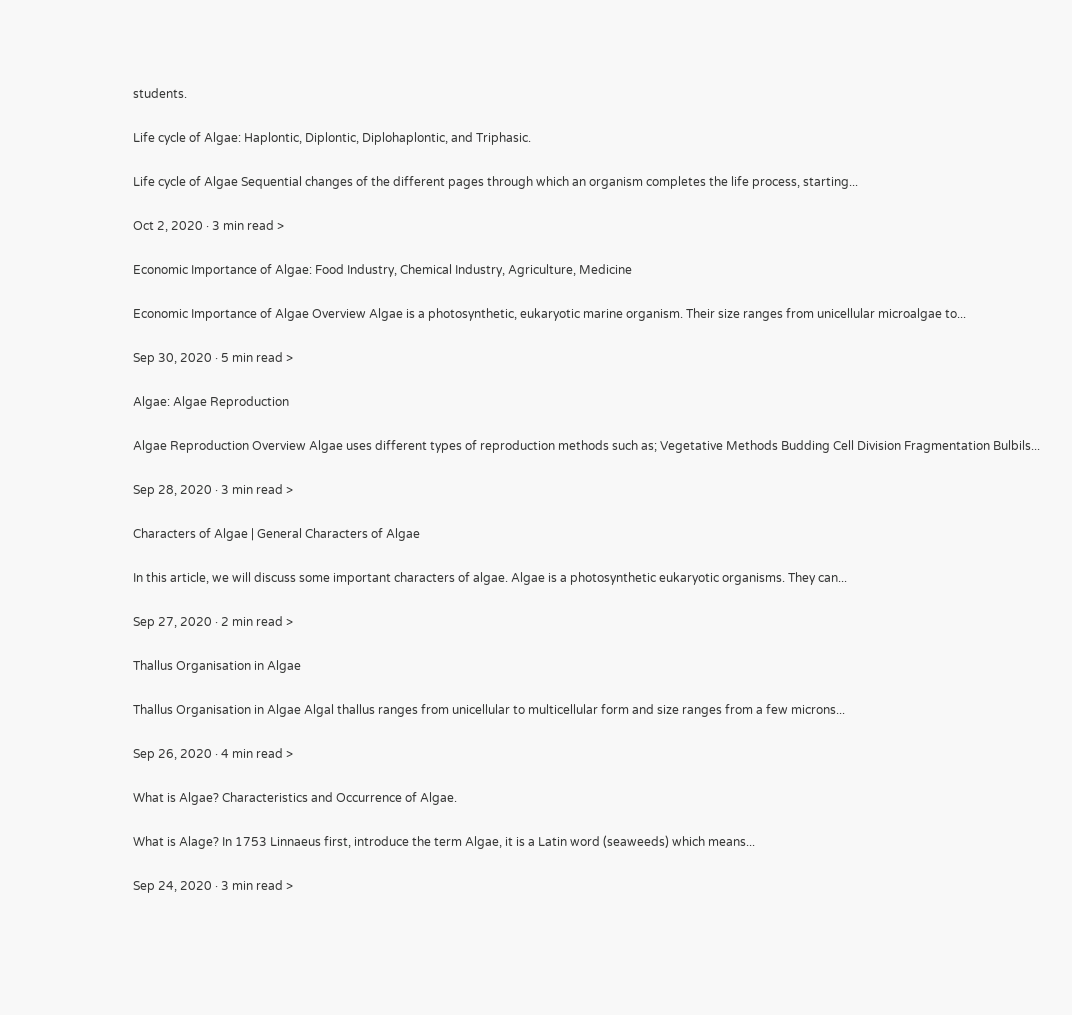students.

Life cycle of Algae: Haplontic, Diplontic, Diplohaplontic, and Triphasic.

Life cycle of Algae Sequential changes of the different pages through which an organism completes the life process, starting...

Oct 2, 2020 · 3 min read >

Economic Importance of Algae: Food Industry, Chemical Industry, Agriculture, Medicine

Economic Importance of Algae Overview Algae is a photosynthetic, eukaryotic marine organism. Their size ranges from unicellular microalgae to...

Sep 30, 2020 · 5 min read >

Algae: Algae Reproduction

Algae Reproduction Overview Algae uses different types of reproduction methods such as; Vegetative Methods Budding Cell Division Fragmentation Bulbils...

Sep 28, 2020 · 3 min read >

Characters of Algae | General Characters of Algae

In this article, we will discuss some important characters of algae. Algae is a photosynthetic eukaryotic organisms. They can...

Sep 27, 2020 · 2 min read >

Thallus Organisation in Algae

Thallus Organisation in Algae Algal thallus ranges from unicellular to multicellular form and size ranges from a few microns...

Sep 26, 2020 · 4 min read >

What is Algae? Characteristics and Occurrence of Algae.

What is Alage? In 1753 Linnaeus first, introduce the term Algae, it is a Latin word (seaweeds) which means...

Sep 24, 2020 · 3 min read >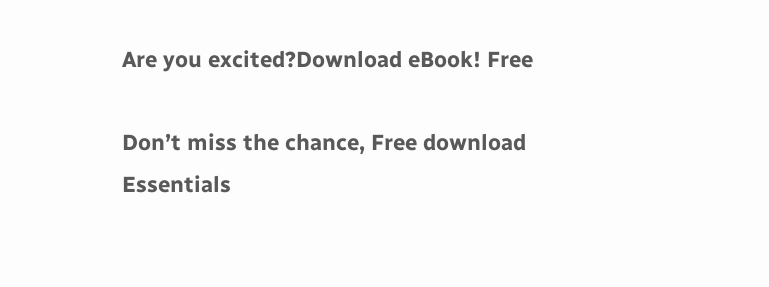Are you excited?Download eBook! Free

Don’t miss the chance, Free download Essentials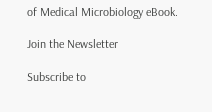of Medical Microbiology eBook.

Join the Newsletter

Subscribe to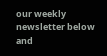our weekly newsletter below and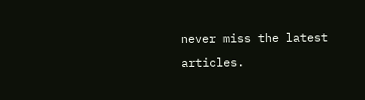never miss the latest articles.